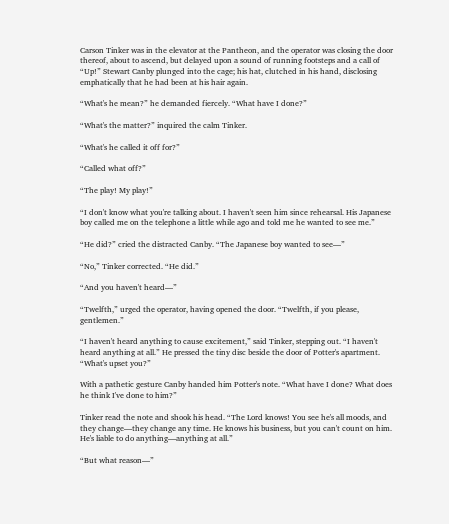Carson Tinker was in the elevator at the Pantheon, and the operator was closing the door thereof, about to ascend, but delayed upon a sound of running footsteps and a call of “Up!” Stewart Canby plunged into the cage; his hat, clutched in his hand, disclosing emphatically that he had been at his hair again.

“What's he mean?” he demanded fiercely. “What have I done?”

“What's the matter?” inquired the calm Tinker.

“What's he called it off for?”

“Called what off?”

“The play! My play!”

“I don't know what you're talking about. I haven't seen him since rehearsal. His Japanese boy called me on the telephone a little while ago and told me he wanted to see me.”

“He did?” cried the distracted Canby. “The Japanese boy wanted to see—”

“No,” Tinker corrected. “He did.”

“And you haven't heard—”

“Twelfth,” urged the operator, having opened the door. “Twelfth, if you please, gentlemen.”

“I haven't heard anything to cause excitement,” said Tinker, stepping out. “I haven't heard anything at all.” He pressed the tiny disc beside the door of Potter's apartment. “What's upset you?”

With a pathetic gesture Canby handed him Potter's note. “What have I done? What does he think I've done to him?”

Tinker read the note and shook his head. “The Lord knows! You see he's all moods, and they change—they change any time. He knows his business, but you can't count on him. He's liable to do anything—anything at all.”

“But what reason—”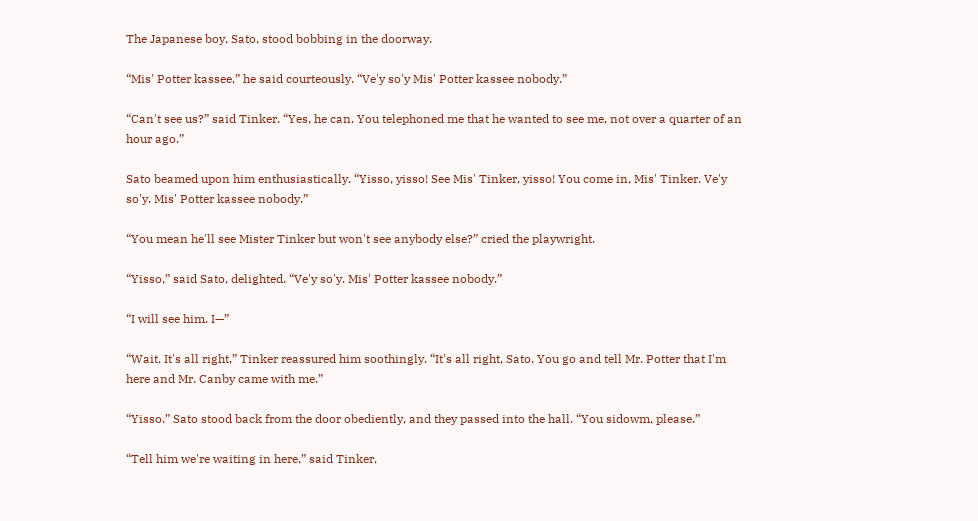The Japanese boy, Sato, stood bobbing in the doorway.

“Mis' Potter kassee,” he said courteously. “Ve'y so'y Mis' Potter kassee nobody.”

“Can't see us?” said Tinker. “Yes, he can. You telephoned me that he wanted to see me, not over a quarter of an hour ago.”

Sato beamed upon him enthusiastically. “Yisso, yisso! See Mis' Tinker, yisso! You come in, Mis' Tinker. Ve'y so'y. Mis' Potter kassee nobody.”

“You mean he'll see Mister Tinker but won't see anybody else?” cried the playwright.

“Yisso,” said Sato, delighted. “Ve'y so'y. Mis' Potter kassee nobody.”

“I will see him. I—”

“Wait. It's all right,” Tinker reassured him soothingly. “It's all right, Sato. You go and tell Mr. Potter that I'm here and Mr. Canby came with me.”

“Yisso.” Sato stood back from the door obediently, and they passed into the hall. “You sidowm, please.”

“Tell him we're waiting in here,” said Tinker,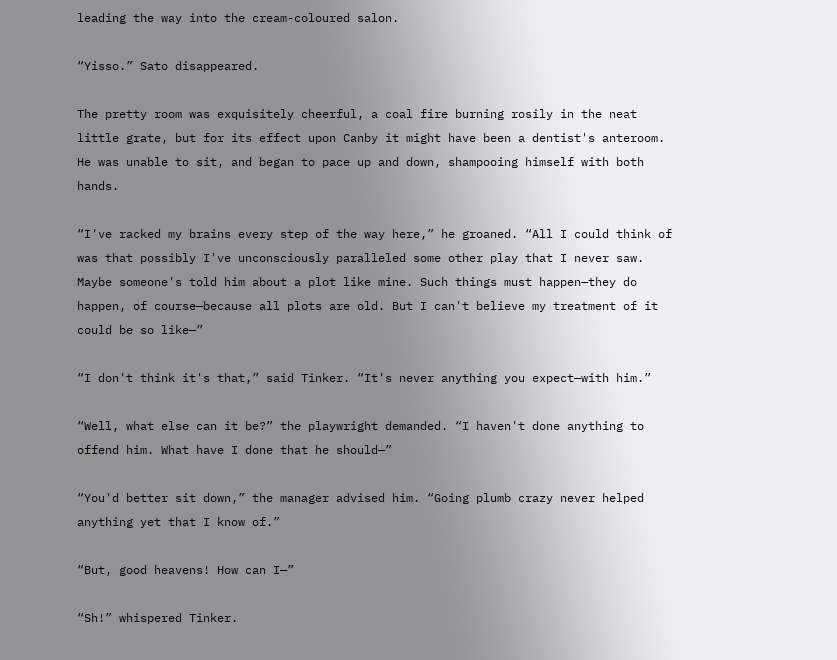leading the way into the cream-coloured salon.

“Yisso.” Sato disappeared.

The pretty room was exquisitely cheerful, a coal fire burning rosily in the neat little grate, but for its effect upon Canby it might have been a dentist's anteroom. He was unable to sit, and began to pace up and down, shampooing himself with both hands.

“I've racked my brains every step of the way here,” he groaned. “All I could think of was that possibly I've unconsciously paralleled some other play that I never saw. Maybe someone's told him about a plot like mine. Such things must happen—they do happen, of course—because all plots are old. But I can't believe my treatment of it could be so like—”

“I don't think it's that,” said Tinker. “It's never anything you expect—with him.”

“Well, what else can it be?” the playwright demanded. “I haven't done anything to offend him. What have I done that he should—”

“You'd better sit down,” the manager advised him. “Going plumb crazy never helped anything yet that I know of.”

“But, good heavens! How can I—”

“Sh!” whispered Tinker.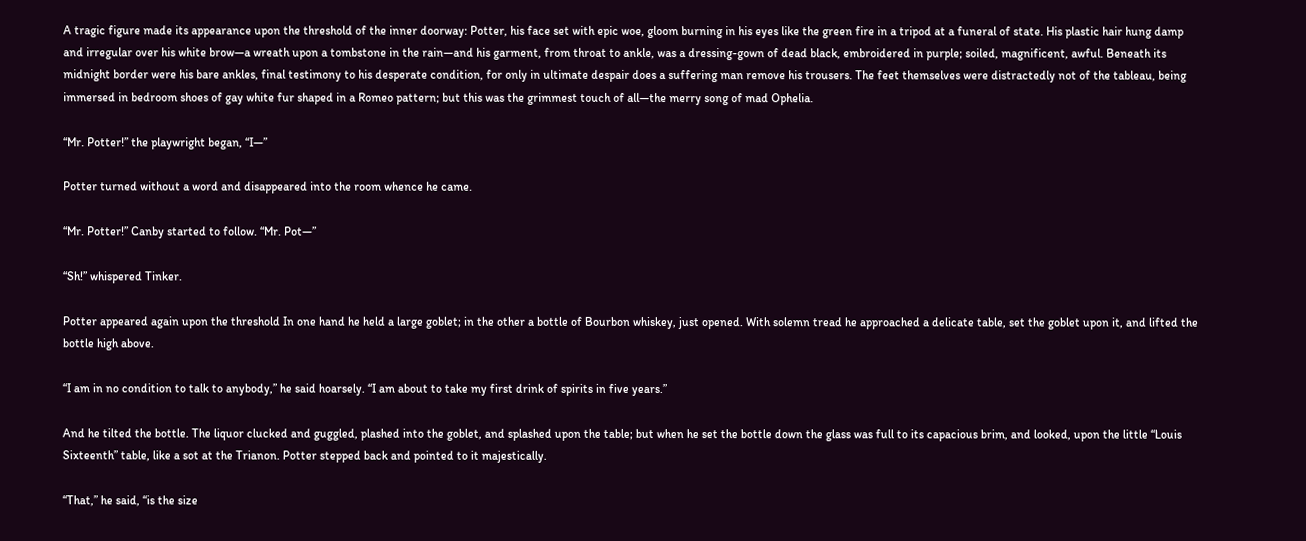A tragic figure made its appearance upon the threshold of the inner doorway: Potter, his face set with epic woe, gloom burning in his eyes like the green fire in a tripod at a funeral of state. His plastic hair hung damp and irregular over his white brow—a wreath upon a tombstone in the rain—and his garment, from throat to ankle, was a dressing-gown of dead black, embroidered in purple; soiled, magnificent, awful. Beneath its midnight border were his bare ankles, final testimony to his desperate condition, for only in ultimate despair does a suffering man remove his trousers. The feet themselves were distractedly not of the tableau, being immersed in bedroom shoes of gay white fur shaped in a Romeo pattern; but this was the grimmest touch of all—the merry song of mad Ophelia.

“Mr. Potter!” the playwright began, “I—”

Potter turned without a word and disappeared into the room whence he came.

“Mr. Potter!” Canby started to follow. “Mr. Pot—”

“Sh!” whispered Tinker.

Potter appeared again upon the threshold In one hand he held a large goblet; in the other a bottle of Bourbon whiskey, just opened. With solemn tread he approached a delicate table, set the goblet upon it, and lifted the bottle high above.

“I am in no condition to talk to anybody,” he said hoarsely. “I am about to take my first drink of spirits in five years.”

And he tilted the bottle. The liquor clucked and guggled, plashed into the goblet, and splashed upon the table; but when he set the bottle down the glass was full to its capacious brim, and looked, upon the little “Louis Sixteenth” table, like a sot at the Trianon. Potter stepped back and pointed to it majestically.

“That,” he said, “is the size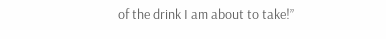of the drink I am about to take!”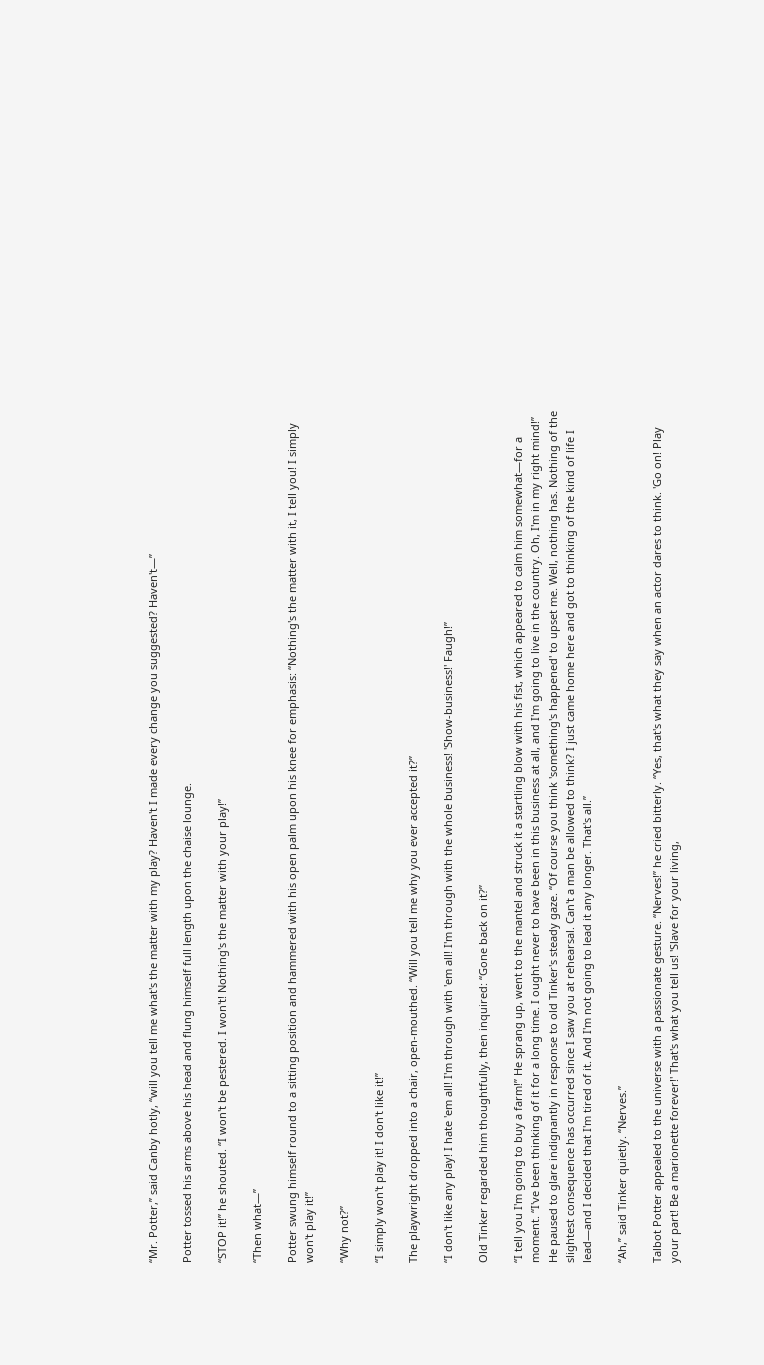“Mr. Potter,” said Canby hotly, “will you tell me what's the matter with my play? Haven't I made every change you suggested? Haven't—”

Potter tossed his arms above his head and flung himself full length upon the chaise lounge.

“STOP it!” he shouted. “I won't be pestered. I won't! Nothing's the matter with your play!”

“Then what—”

Potter swung himself round to a sitting position and hammered with his open palm upon his knee for emphasis: “Nothing's the matter with it, I tell you! I simply won't play it!”

“Why not?”

“I simply won't play it! I don't like it!”

The playwright dropped into a chair, open-mouthed. “Will you tell me why you ever accepted it?”

“I don't like any play! I hate 'em all! I'm through with 'em all! I'm through with the whole business! 'Show-business!' Faugh!”

Old Tinker regarded him thoughtfully, then inquired: “Gone back on it?”

“I tell you I'm going to buy a farm!” He sprang up, went to the mantel and struck it a startling blow with his fist, which appeared to calm him somewhat—for a moment. “I've been thinking of it for a long time. I ought never to have been in this business at all, and I'm going to live in the country. Oh, I'm in my right mind!” He paused to glare indignantly in response to old Tinker's steady gaze. “Of course you think 'something's happened' to upset me. Well, nothing has. Nothing of the slightest consequence has occurred since I saw you at rehearsal. Can't a man be allowed to think? I just came home here and got to thinking of the kind of life I lead—and I decided that I'm tired of it. And I'm not going to lead it any longer. That's all.”

“Ah,” said Tinker quietly. “Nerves.”

Talbot Potter appealed to the universe with a passionate gesture. “Nerves!” he cried bitterly. “Yes, that's what they say when an actor dares to think. 'Go on! Play your part! Be a marionette forever!' That's what you tell us! 'Slave for your living,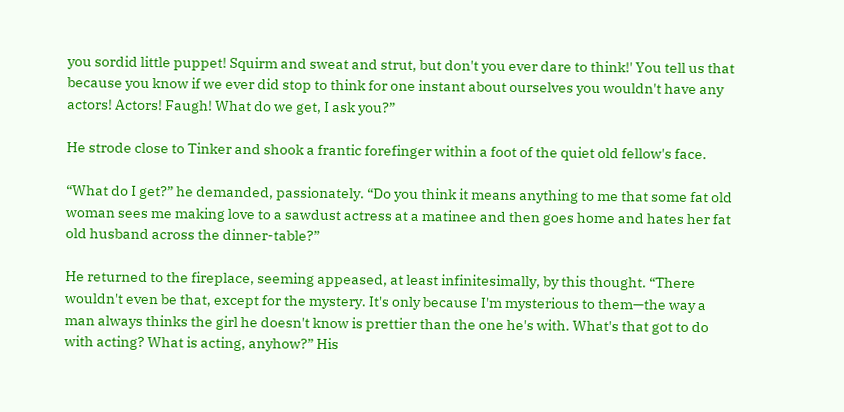you sordid little puppet! Squirm and sweat and strut, but don't you ever dare to think!' You tell us that because you know if we ever did stop to think for one instant about ourselves you wouldn't have any actors! Actors! Faugh! What do we get, I ask you?”

He strode close to Tinker and shook a frantic forefinger within a foot of the quiet old fellow's face.

“What do I get?” he demanded, passionately. “Do you think it means anything to me that some fat old woman sees me making love to a sawdust actress at a matinee and then goes home and hates her fat old husband across the dinner-table?”

He returned to the fireplace, seeming appeased, at least infinitesimally, by this thought. “There wouldn't even be that, except for the mystery. It's only because I'm mysterious to them—the way a man always thinks the girl he doesn't know is prettier than the one he's with. What's that got to do with acting? What is acting, anyhow?” His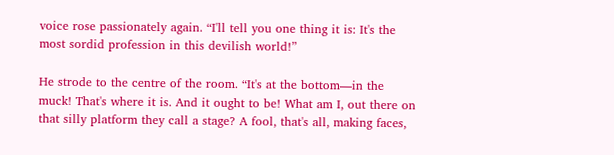voice rose passionately again. “I'll tell you one thing it is: It's the most sordid profession in this devilish world!”

He strode to the centre of the room. “It's at the bottom—in the muck! That's where it is. And it ought to be! What am I, out there on that silly platform they call a stage? A fool, that's all, making faces,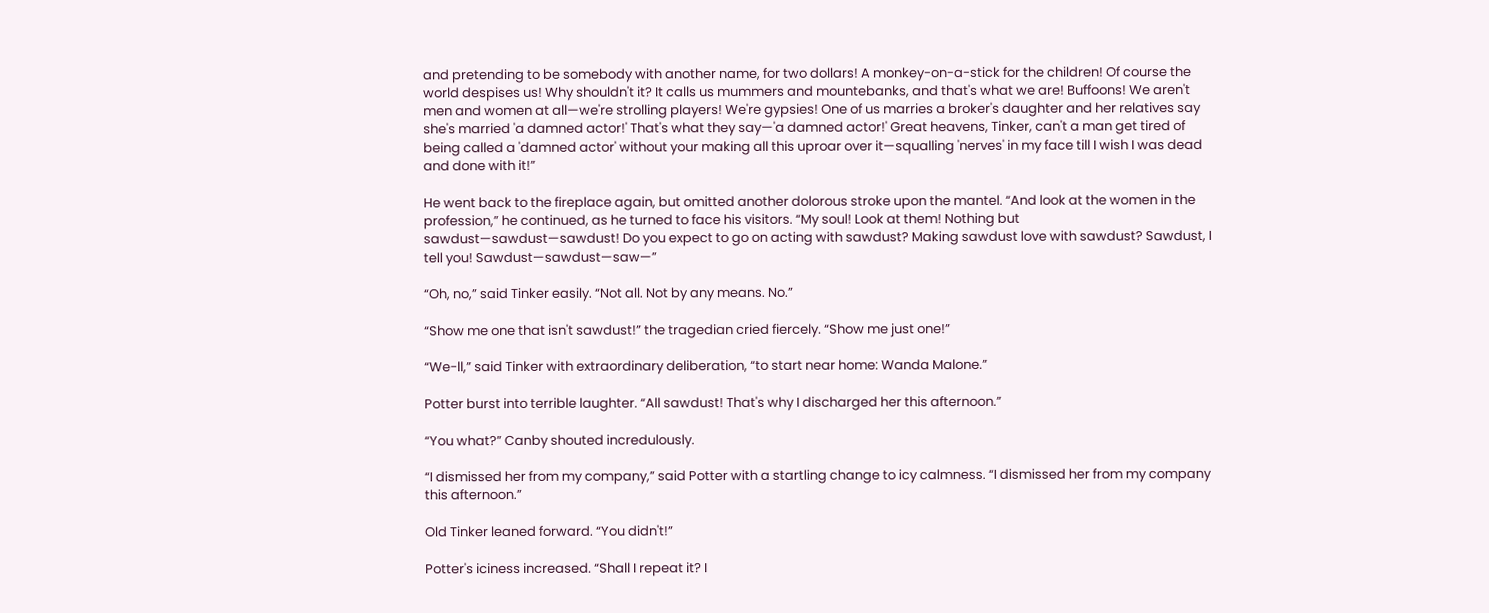and pretending to be somebody with another name, for two dollars! A monkey-on-a-stick for the children! Of course the world despises us! Why shouldn't it? It calls us mummers and mountebanks, and that's what we are! Buffoons! We aren't men and women at all—we're strolling players! We're gypsies! One of us marries a broker's daughter and her relatives say she's married 'a damned actor!' That's what they say—'a damned actor!' Great heavens, Tinker, can't a man get tired of being called a 'damned actor' without your making all this uproar over it—squalling 'nerves' in my face till I wish I was dead and done with it!”

He went back to the fireplace again, but omitted another dolorous stroke upon the mantel. “And look at the women in the profession,” he continued, as he turned to face his visitors. “My soul! Look at them! Nothing but sawdust—sawdust—sawdust! Do you expect to go on acting with sawdust? Making sawdust love with sawdust? Sawdust, I tell you! Sawdust—sawdust—saw—”

“Oh, no,” said Tinker easily. “Not all. Not by any means. No.”

“Show me one that isn't sawdust!” the tragedian cried fiercely. “Show me just one!”

“We-ll,” said Tinker with extraordinary deliberation, “to start near home: Wanda Malone.”

Potter burst into terrible laughter. “All sawdust! That's why I discharged her this afternoon.”

“You what?” Canby shouted incredulously.

“I dismissed her from my company,” said Potter with a startling change to icy calmness. “I dismissed her from my company this afternoon.”

Old Tinker leaned forward. “You didn't!”

Potter's iciness increased. “Shall I repeat it? I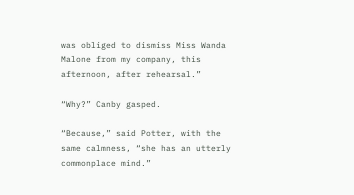was obliged to dismiss Miss Wanda Malone from my company, this afternoon, after rehearsal.”

“Why?” Canby gasped.

“Because,” said Potter, with the same calmness, “she has an utterly commonplace mind.”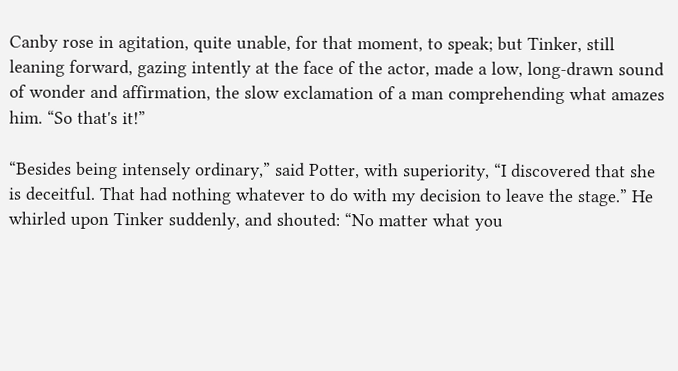Canby rose in agitation, quite unable, for that moment, to speak; but Tinker, still leaning forward, gazing intently at the face of the actor, made a low, long-drawn sound of wonder and affirmation, the slow exclamation of a man comprehending what amazes him. “So that's it!”

“Besides being intensely ordinary,” said Potter, with superiority, “I discovered that she is deceitful. That had nothing whatever to do with my decision to leave the stage.” He whirled upon Tinker suddenly, and shouted: “No matter what you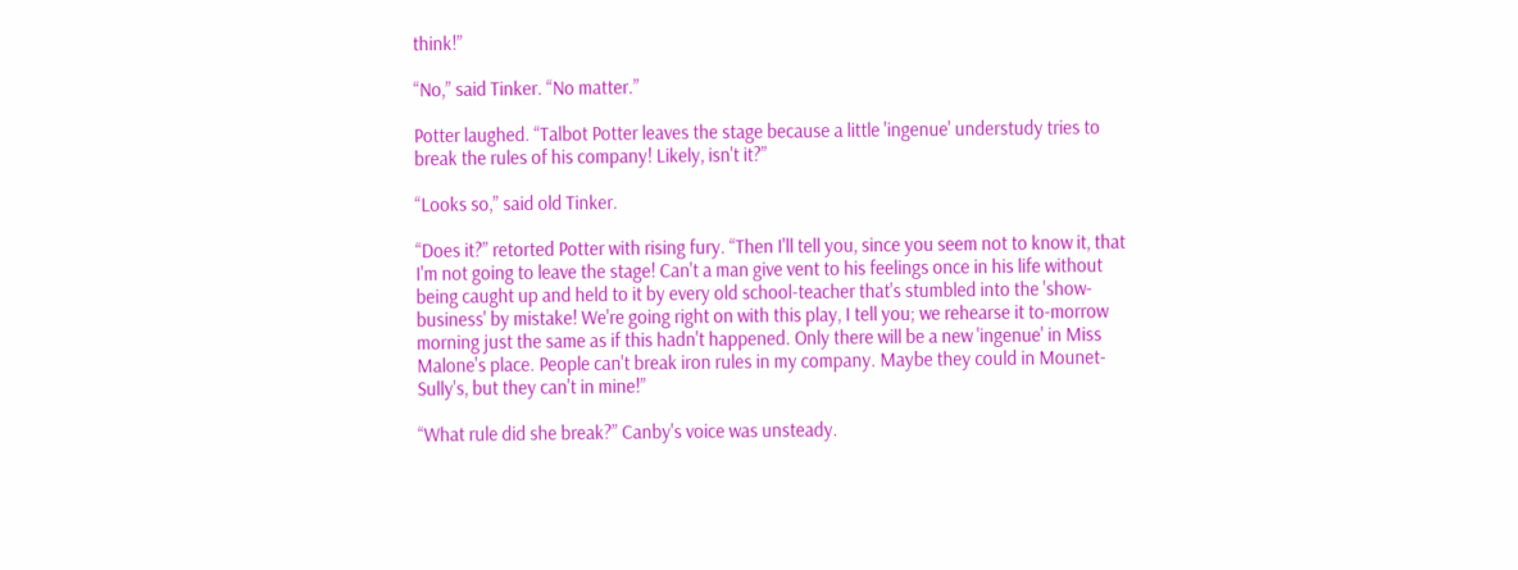think!”

“No,” said Tinker. “No matter.”

Potter laughed. “Talbot Potter leaves the stage because a little 'ingenue' understudy tries to break the rules of his company! Likely, isn't it?”

“Looks so,” said old Tinker.

“Does it?” retorted Potter with rising fury. “Then I'll tell you, since you seem not to know it, that I'm not going to leave the stage! Can't a man give vent to his feelings once in his life without being caught up and held to it by every old school-teacher that's stumbled into the 'show-business' by mistake! We're going right on with this play, I tell you; we rehearse it to-morrow morning just the same as if this hadn't happened. Only there will be a new 'ingenue' in Miss Malone's place. People can't break iron rules in my company. Maybe they could in Mounet-Sully's, but they can't in mine!”

“What rule did she break?” Canby's voice was unsteady.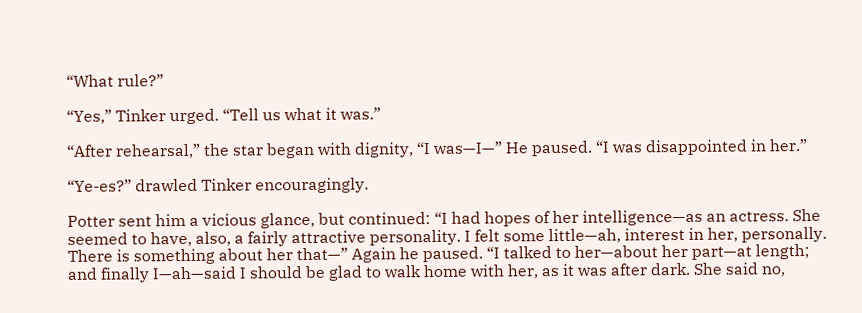“What rule?”

“Yes,” Tinker urged. “Tell us what it was.”

“After rehearsal,” the star began with dignity, “I was—I—” He paused. “I was disappointed in her.”

“Ye-es?” drawled Tinker encouragingly.

Potter sent him a vicious glance, but continued: “I had hopes of her intelligence—as an actress. She seemed to have, also, a fairly attractive personality. I felt some little—ah, interest in her, personally. There is something about her that—” Again he paused. “I talked to her—about her part—at length; and finally I—ah—said I should be glad to walk home with her, as it was after dark. She said no,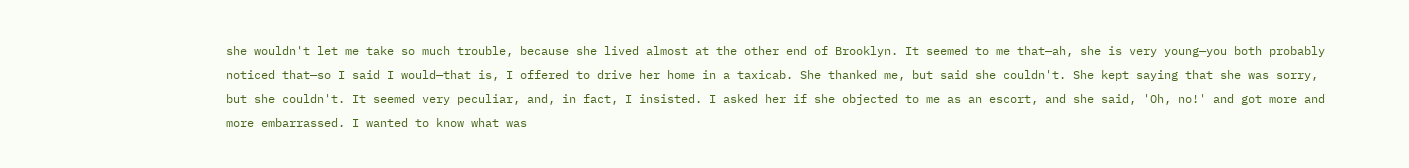she wouldn't let me take so much trouble, because she lived almost at the other end of Brooklyn. It seemed to me that—ah, she is very young—you both probably noticed that—so I said I would—that is, I offered to drive her home in a taxicab. She thanked me, but said she couldn't. She kept saying that she was sorry, but she couldn't. It seemed very peculiar, and, in fact, I insisted. I asked her if she objected to me as an escort, and she said, 'Oh, no!' and got more and more embarrassed. I wanted to know what was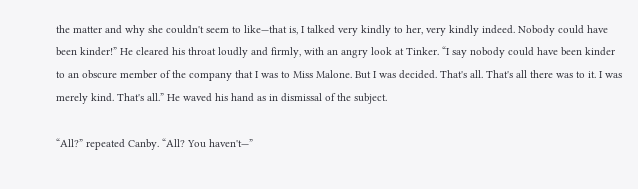the matter and why she couldn't seem to like—that is, I talked very kindly to her, very kindly indeed. Nobody could have been kinder!” He cleared his throat loudly and firmly, with an angry look at Tinker. “I say nobody could have been kinder to an obscure member of the company that I was to Miss Malone. But I was decided. That's all. That's all there was to it. I was merely kind. That's all.” He waved his hand as in dismissal of the subject.

“All?” repeated Canby. “All? You haven't—”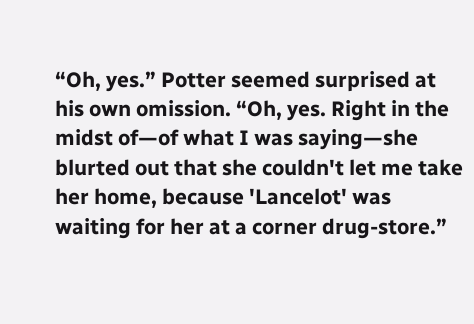“Oh, yes.” Potter seemed surprised at his own omission. “Oh, yes. Right in the midst of—of what I was saying—she blurted out that she couldn't let me take her home, because 'Lancelot' was waiting for her at a corner drug-store.”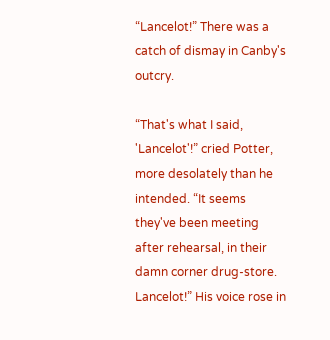“Lancelot!” There was a catch of dismay in Canby's outcry.

“That's what I said, 'Lancelot'!” cried Potter, more desolately than he intended. “It seems they've been meeting after rehearsal, in their damn corner drug-store. Lancelot!” His voice rose in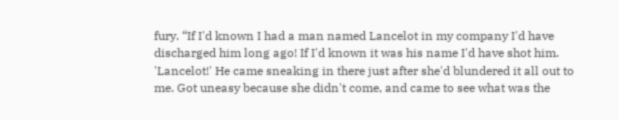fury. “If I'd known I had a man named Lancelot in my company I'd have discharged him long ago! If I'd known it was his name I'd have shot him. 'Lancelot!' He came sneaking in there just after she'd blundered it all out to me. Got uneasy because she didn't come, and came to see what was the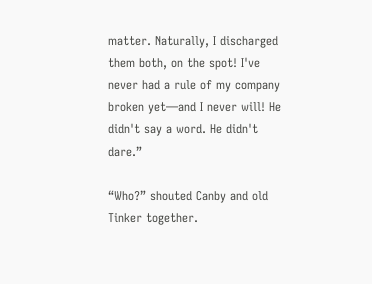matter. Naturally, I discharged them both, on the spot! I've never had a rule of my company broken yet—and I never will! He didn't say a word. He didn't dare.”

“Who?” shouted Canby and old Tinker together.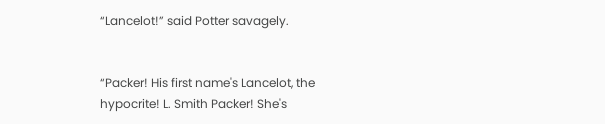“Lancelot!” said Potter savagely.


“Packer! His first name's Lancelot, the hypocrite! L. Smith Packer! She's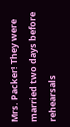Mrs. Packer! They were married two days before rehearsals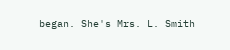began. She's Mrs. L. Smith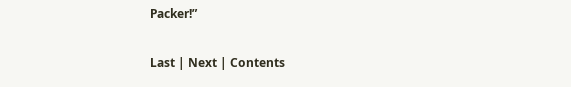Packer!”

Last | Next | Contents